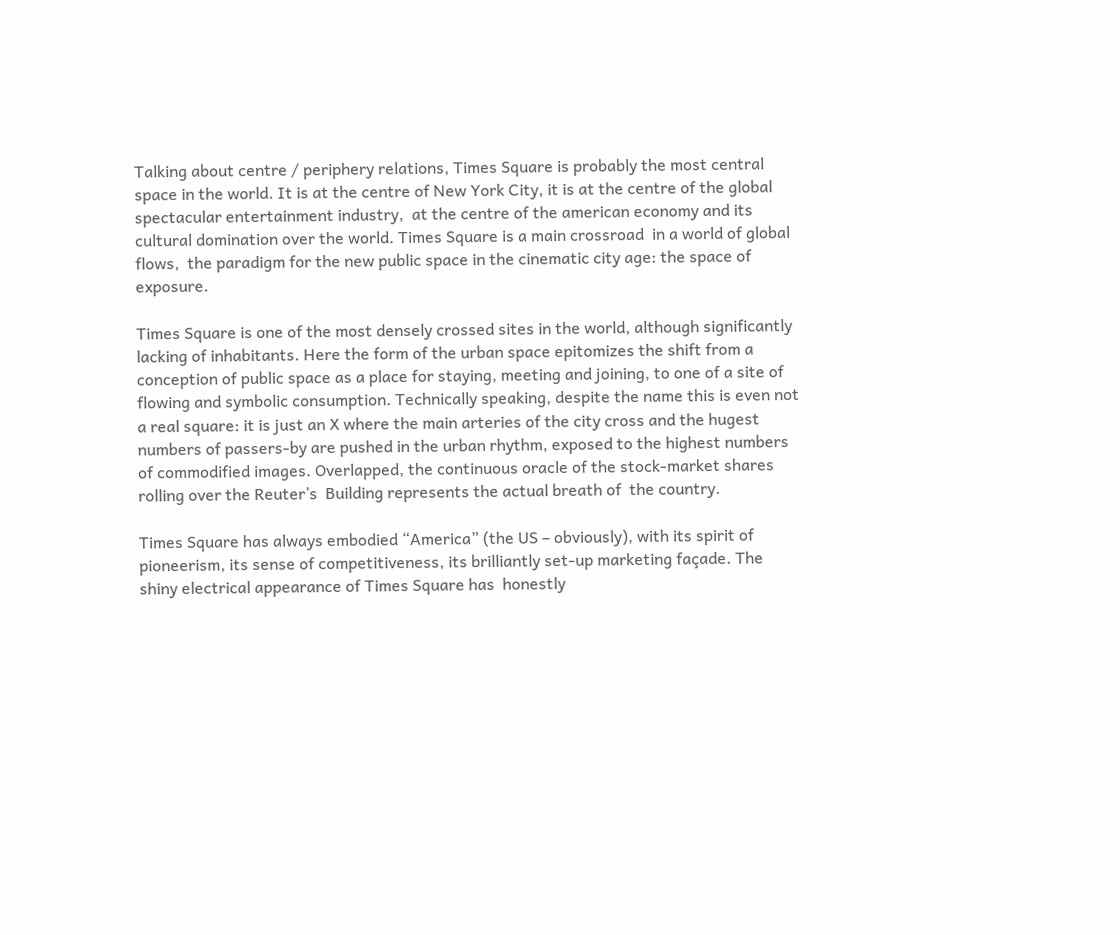Talking about centre / periphery relations, Times Square is probably the most central space in the world. It is at the centre of New York City, it is at the centre of the global spectacular entertainment industry,  at the centre of the american economy and its cultural domination over the world. Times Square is a main crossroad  in a world of global flows,  the paradigm for the new public space in the cinematic city age: the space of exposure.

Times Square is one of the most densely crossed sites in the world, although significantly lacking of inhabitants. Here the form of the urban space epitomizes the shift from a conception of public space as a place for staying, meeting and joining, to one of a site of flowing and symbolic consumption. Technically speaking, despite the name this is even not a real square: it is just an X where the main arteries of the city cross and the hugest numbers of passers-by are pushed in the urban rhythm, exposed to the highest numbers of commodified images. Overlapped, the continuous oracle of the stock-market shares rolling over the Reuter’s  Building represents the actual breath of  the country.

Times Square has always embodied “America” (the US – obviously), with its spirit of pioneerism, its sense of competitiveness, its brilliantly set-up marketing façade. The shiny electrical appearance of Times Square has  honestly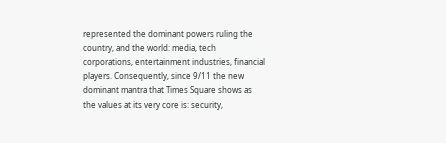represented the dominant powers ruling the country, and the world: media, tech corporations, entertainment industries, financial players. Consequently, since 9/11 the new dominant mantra that Times Square shows as the values at its very core is: security,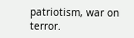patriotism, war on terror.